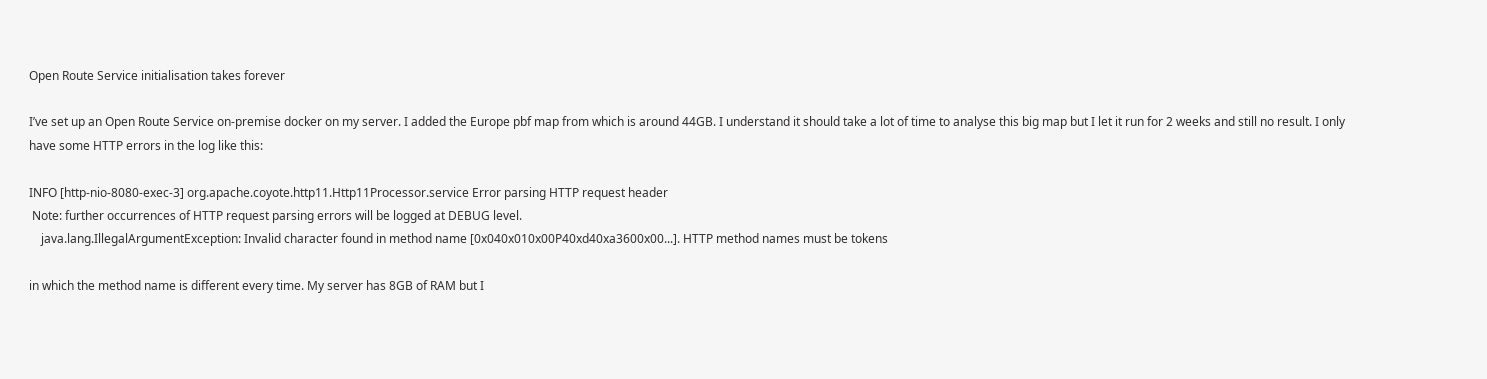Open Route Service initialisation takes forever

I’ve set up an Open Route Service on-premise docker on my server. I added the Europe pbf map from which is around 44GB. I understand it should take a lot of time to analyse this big map but I let it run for 2 weeks and still no result. I only have some HTTP errors in the log like this:

INFO [http-nio-8080-exec-3] org.apache.coyote.http11.Http11Processor.service Error parsing HTTP request header
 Note: further occurrences of HTTP request parsing errors will be logged at DEBUG level.
    java.lang.IllegalArgumentException: Invalid character found in method name [0x040x010x00P40xd40xa3600x00...]. HTTP method names must be tokens

in which the method name is different every time. My server has 8GB of RAM but I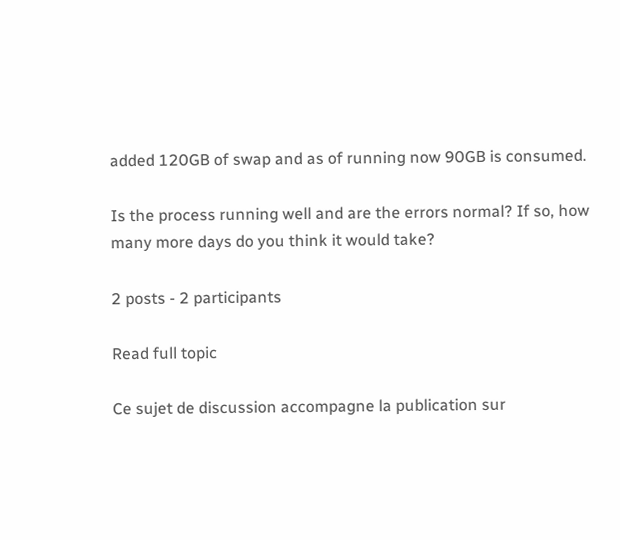added 120GB of swap and as of running now 90GB is consumed.

Is the process running well and are the errors normal? If so, how many more days do you think it would take?

2 posts - 2 participants

Read full topic

Ce sujet de discussion accompagne la publication sur